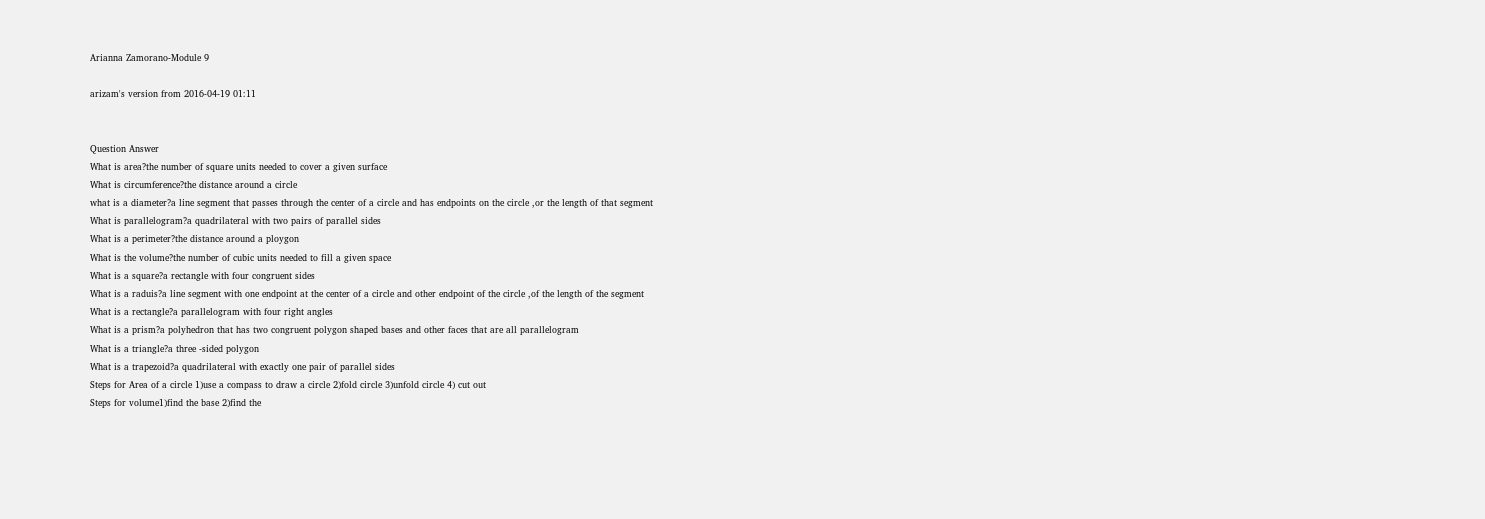Arianna Zamorano-Module 9

arizam's version from 2016-04-19 01:11


Question Answer
What is area?the number of square units needed to cover a given surface
What is circumference?the distance around a circle
what is a diameter?a line segment that passes through the center of a circle and has endpoints on the circle ,or the length of that segment
What is parallelogram?a quadrilateral with two pairs of parallel sides
What is a perimeter?the distance around a ploygon
What is the volume?the number of cubic units needed to fill a given space
What is a square?a rectangle with four congruent sides
What is a raduis?a line segment with one endpoint at the center of a circle and other endpoint of the circle ,of the length of the segment
What is a rectangle?a parallelogram with four right angles
What is a prism?a polyhedron that has two congruent polygon shaped bases and other faces that are all parallelogram
What is a triangle?a three -sided polygon
What is a trapezoid?a quadrilateral with exactly one pair of parallel sides
Steps for Area of a circle 1)use a compass to draw a circle 2)fold circle 3)unfold circle 4) cut out
Steps for volume1)find the base 2)find the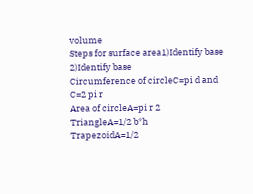volume
Steps for surface area1)Identify base 2)Identify base
Circumference of circleC=pi d and C=2 pi r
Area of circleA=pi r 2
TriangleA=1/2 b*h
TrapezoidA=1/2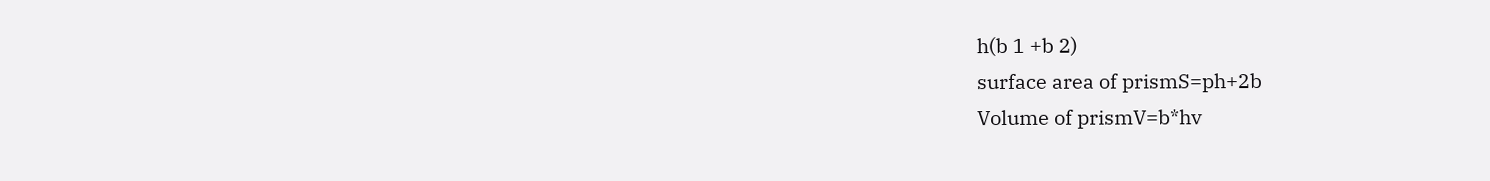h(b 1 +b 2)
surface area of prismS=ph+2b
Volume of prismV=b*hv